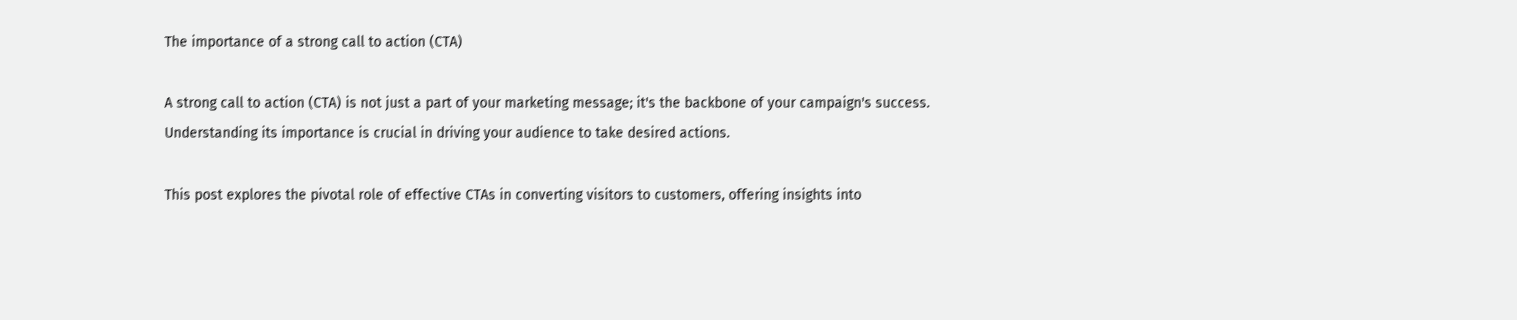The importance of a strong call to action (CTA)

A strong call to action (CTA) is not just a part of your marketing message; it's the backbone of your campaign's success. Understanding its importance is crucial in driving your audience to take desired actions.

This post explores the pivotal role of effective CTAs in converting visitors to customers, offering insights into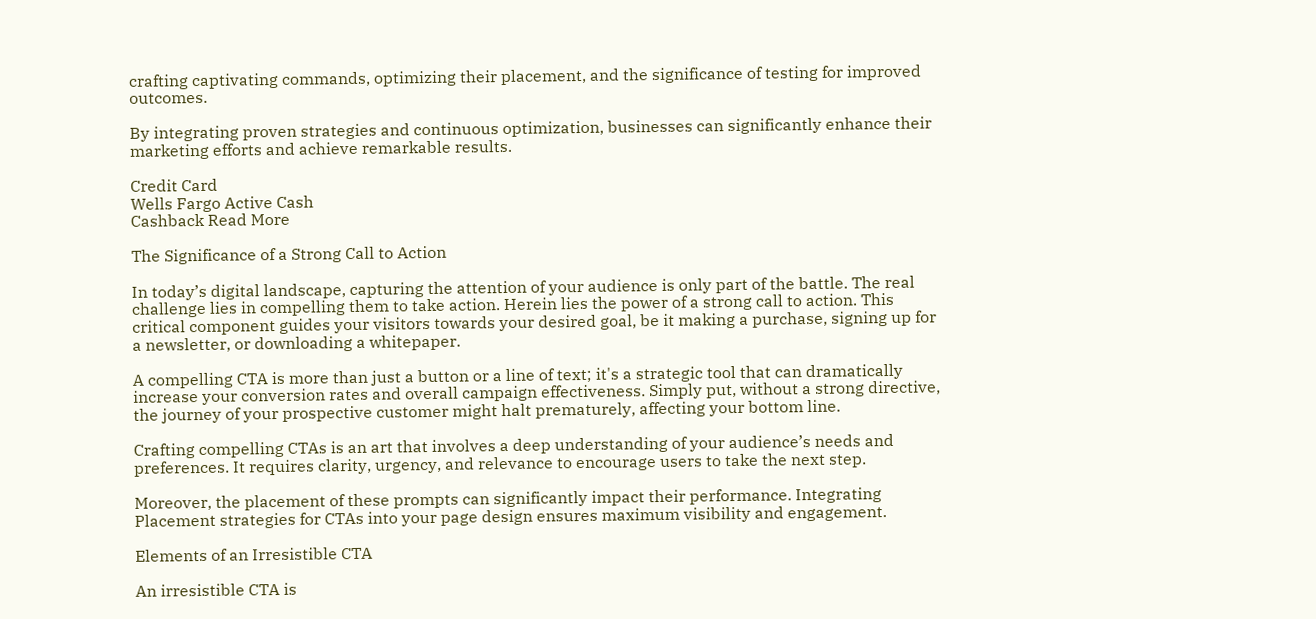crafting captivating commands, optimizing their placement, and the significance of testing for improved outcomes.

By integrating proven strategies and continuous optimization, businesses can significantly enhance their marketing efforts and achieve remarkable results.

Credit Card
Wells Fargo Active Cash
Cashback Read More

The Significance of a Strong Call to Action

In today’s digital landscape, capturing the attention of your audience is only part of the battle. The real challenge lies in compelling them to take action. Herein lies the power of a strong call to action. This critical component guides your visitors towards your desired goal, be it making a purchase, signing up for a newsletter, or downloading a whitepaper.

A compelling CTA is more than just a button or a line of text; it's a strategic tool that can dramatically increase your conversion rates and overall campaign effectiveness. Simply put, without a strong directive, the journey of your prospective customer might halt prematurely, affecting your bottom line.

Crafting compelling CTAs is an art that involves a deep understanding of your audience’s needs and preferences. It requires clarity, urgency, and relevance to encourage users to take the next step.

Moreover, the placement of these prompts can significantly impact their performance. Integrating Placement strategies for CTAs into your page design ensures maximum visibility and engagement.

Elements of an Irresistible CTA

An irresistible CTA is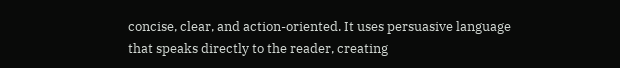concise, clear, and action-oriented. It uses persuasive language that speaks directly to the reader, creating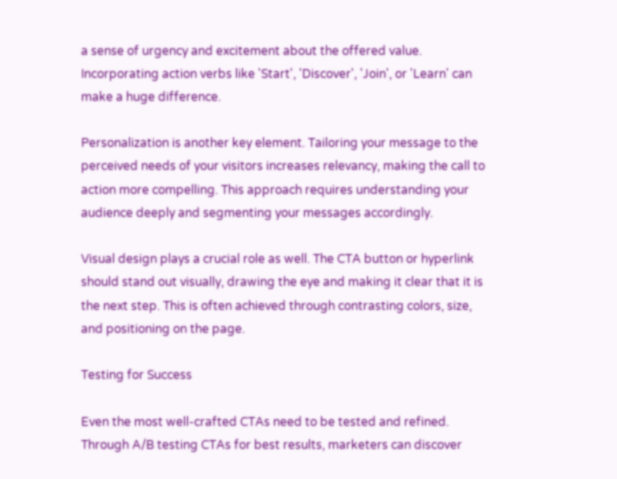a sense of urgency and excitement about the offered value. Incorporating action verbs like 'Start', 'Discover', 'Join', or 'Learn' can make a huge difference.

Personalization is another key element. Tailoring your message to the perceived needs of your visitors increases relevancy, making the call to action more compelling. This approach requires understanding your audience deeply and segmenting your messages accordingly.

Visual design plays a crucial role as well. The CTA button or hyperlink should stand out visually, drawing the eye and making it clear that it is the next step. This is often achieved through contrasting colors, size, and positioning on the page.

Testing for Success

Even the most well-crafted CTAs need to be tested and refined. Through A/B testing CTAs for best results, marketers can discover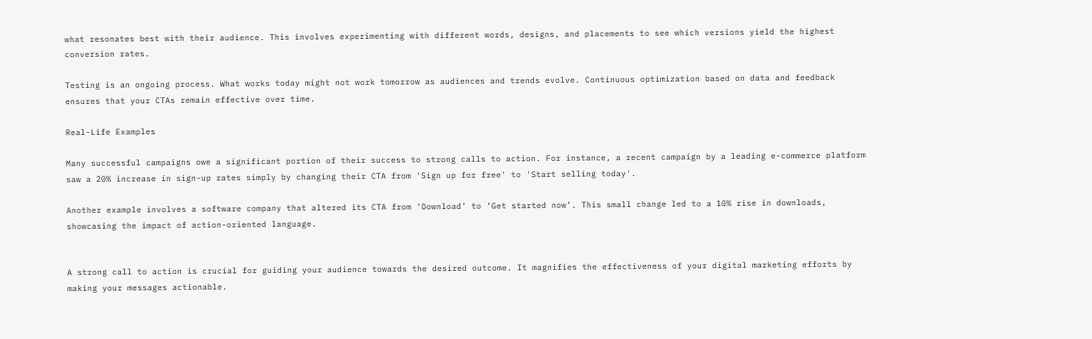what resonates best with their audience. This involves experimenting with different words, designs, and placements to see which versions yield the highest conversion rates.

Testing is an ongoing process. What works today might not work tomorrow as audiences and trends evolve. Continuous optimization based on data and feedback ensures that your CTAs remain effective over time.

Real-Life Examples

Many successful campaigns owe a significant portion of their success to strong calls to action. For instance, a recent campaign by a leading e-commerce platform saw a 20% increase in sign-up rates simply by changing their CTA from 'Sign up for free' to 'Start selling today'.

Another example involves a software company that altered its CTA from ‘Download’ to ‘Get started now’. This small change led to a 10% rise in downloads, showcasing the impact of action-oriented language.


A strong call to action is crucial for guiding your audience towards the desired outcome. It magnifies the effectiveness of your digital marketing efforts by making your messages actionable.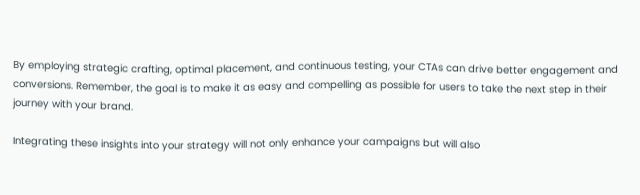By employing strategic crafting, optimal placement, and continuous testing, your CTAs can drive better engagement and conversions. Remember, the goal is to make it as easy and compelling as possible for users to take the next step in their journey with your brand.

Integrating these insights into your strategy will not only enhance your campaigns but will also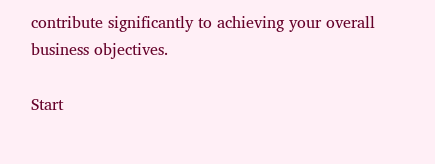contribute significantly to achieving your overall business objectives.

Start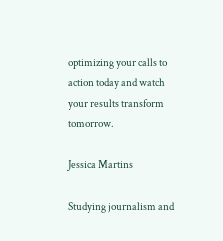optimizing your calls to action today and watch your results transform tomorrow.

Jessica Martins

Studying journalism and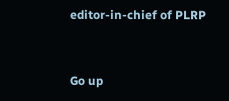editor-in-chief of PLRP


Go up